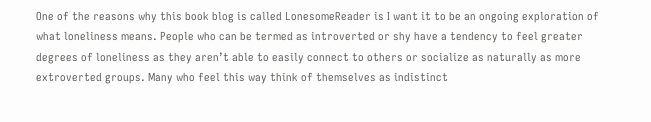One of the reasons why this book blog is called LonesomeReader is I want it to be an ongoing exploration of what loneliness means. People who can be termed as introverted or shy have a tendency to feel greater degrees of loneliness as they aren’t able to easily connect to others or socialize as naturally as more extroverted groups. Many who feel this way think of themselves as indistinct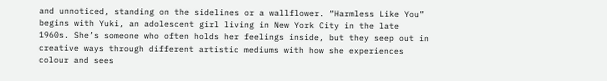and unnoticed, standing on the sidelines or a wallflower. “Harmless Like You” begins with Yuki, an adolescent girl living in New York City in the late 1960s. She’s someone who often holds her feelings inside, but they seep out in creative ways through different artistic mediums with how she experiences colour and sees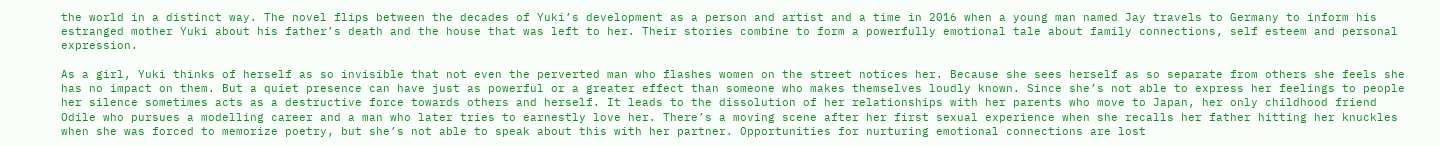the world in a distinct way. The novel flips between the decades of Yuki’s development as a person and artist and a time in 2016 when a young man named Jay travels to Germany to inform his estranged mother Yuki about his father’s death and the house that was left to her. Their stories combine to form a powerfully emotional tale about family connections, self esteem and personal expression.

As a girl, Yuki thinks of herself as so invisible that not even the perverted man who flashes women on the street notices her. Because she sees herself as so separate from others she feels she has no impact on them. But a quiet presence can have just as powerful or a greater effect than someone who makes themselves loudly known. Since she’s not able to express her feelings to people her silence sometimes acts as a destructive force towards others and herself. It leads to the dissolution of her relationships with her parents who move to Japan, her only childhood friend Odile who pursues a modelling career and a man who later tries to earnestly love her. There’s a moving scene after her first sexual experience when she recalls her father hitting her knuckles when she was forced to memorize poetry, but she’s not able to speak about this with her partner. Opportunities for nurturing emotional connections are lost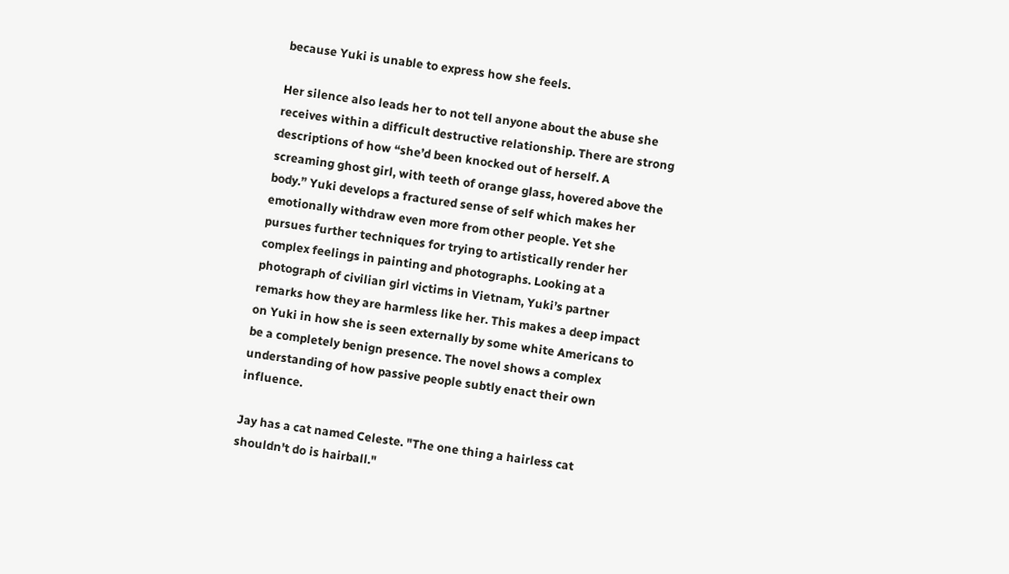because Yuki is unable to express how she feels.

Her silence also leads her to not tell anyone about the abuse she receives within a difficult destructive relationship. There are strong descriptions of how “she’d been knocked out of herself. A screaming ghost girl, with teeth of orange glass, hovered above the body.” Yuki develops a fractured sense of self which makes her emotionally withdraw even more from other people. Yet she pursues further techniques for trying to artistically render her complex feelings in painting and photographs. Looking at a photograph of civilian girl victims in Vietnam, Yuki’s partner remarks how they are harmless like her. This makes a deep impact on Yuki in how she is seen externally by some white Americans to be a completely benign presence. The novel shows a complex understanding of how passive people subtly enact their own influence.

Jay has a cat named Celeste. "The one thing a hairless cat shouldn't do is hairball."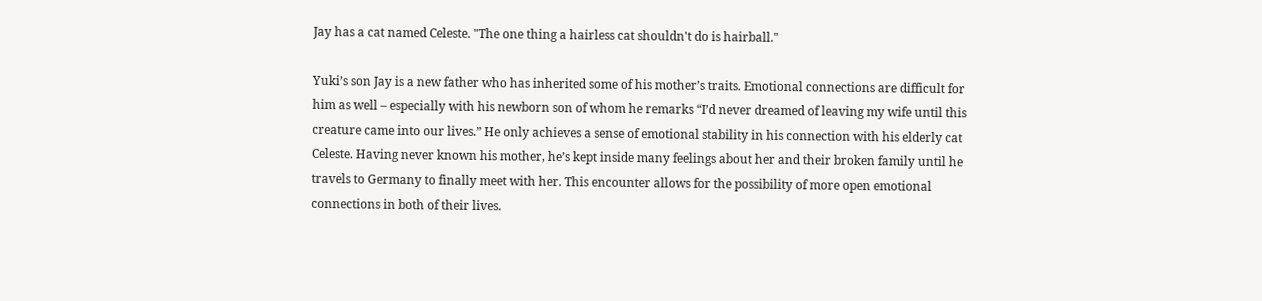Jay has a cat named Celeste. "The one thing a hairless cat shouldn't do is hairball."

Yuki’s son Jay is a new father who has inherited some of his mother’s traits. Emotional connections are difficult for him as well – especially with his newborn son of whom he remarks “I’d never dreamed of leaving my wife until this creature came into our lives.” He only achieves a sense of emotional stability in his connection with his elderly cat Celeste. Having never known his mother, he’s kept inside many feelings about her and their broken family until he travels to Germany to finally meet with her. This encounter allows for the possibility of more open emotional connections in both of their lives.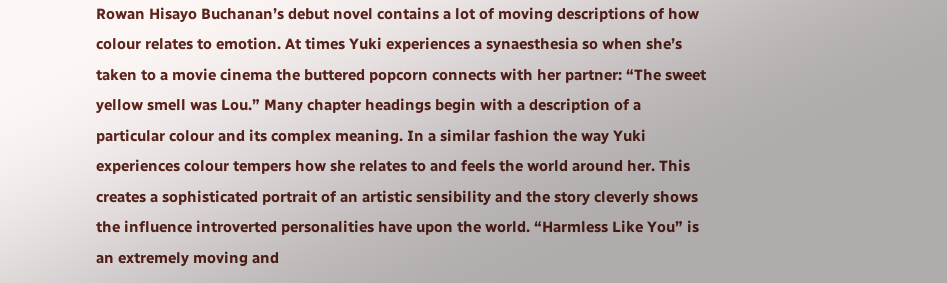Rowan Hisayo Buchanan’s debut novel contains a lot of moving descriptions of how colour relates to emotion. At times Yuki experiences a synaesthesia so when she’s taken to a movie cinema the buttered popcorn connects with her partner: “The sweet yellow smell was Lou.” Many chapter headings begin with a description of a particular colour and its complex meaning. In a similar fashion the way Yuki experiences colour tempers how she relates to and feels the world around her. This creates a sophisticated portrait of an artistic sensibility and the story cleverly shows the influence introverted personalities have upon the world. “Harmless Like You” is an extremely moving and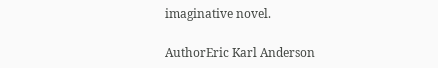imaginative novel.

AuthorEric Karl Anderson